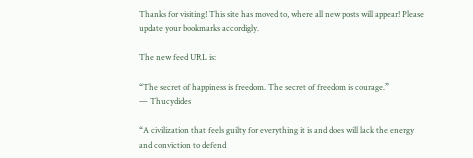Thanks for visiting! This site has moved to, where all new posts will appear! Please update your bookmarks accordigly.

The new feed URL is:

“The secret of happiness is freedom. The secret of freedom is courage.”
— Thucydides

“A civilization that feels guilty for everything it is and does will lack the energy and conviction to defend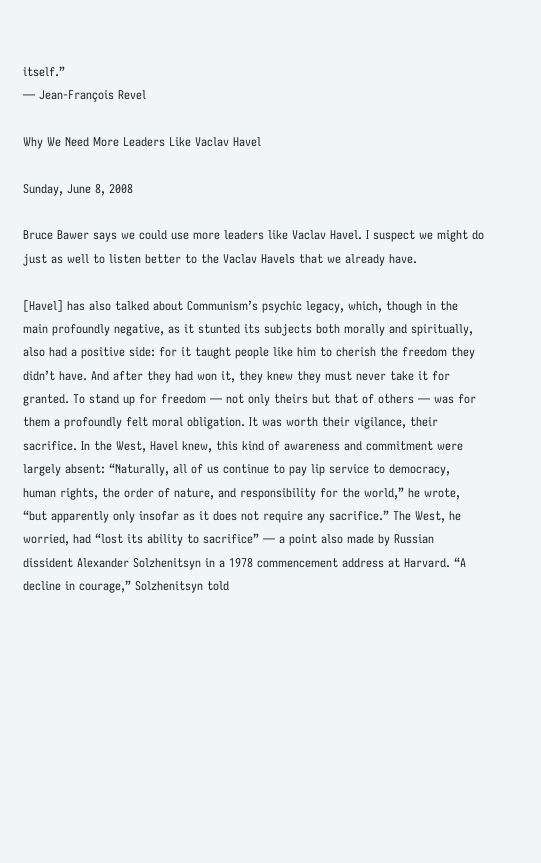itself.”
— Jean-François Revel

Why We Need More Leaders Like Vaclav Havel

Sunday, June 8, 2008

Bruce Bawer says we could use more leaders like Vaclav Havel. I suspect we might do just as well to listen better to the Vaclav Havels that we already have.

[Havel] has also talked about Communism’s psychic legacy, which, though in the main profoundly negative, as it stunted its subjects both morally and spiritually, also had a positive side: for it taught people like him to cherish the freedom they didn’t have. And after they had won it, they knew they must never take it for granted. To stand up for freedom — not only theirs but that of others — was for them a profoundly felt moral obligation. It was worth their vigilance, their sacrifice. In the West, Havel knew, this kind of awareness and commitment were largely absent: “Naturally, all of us continue to pay lip service to democracy, human rights, the order of nature, and responsibility for the world,” he wrote, “but apparently only insofar as it does not require any sacrifice.” The West, he worried, had “lost its ability to sacrifice” — a point also made by Russian dissident Alexander Solzhenitsyn in a 1978 commencement address at Harvard. “A decline in courage,” Solzhenitsyn told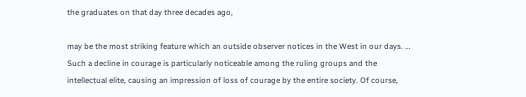the graduates on that day three decades ago,

may be the most striking feature which an outside observer notices in the West in our days. … Such a decline in courage is particularly noticeable among the ruling groups and the intellectual elite, causing an impression of loss of courage by the entire society. Of course,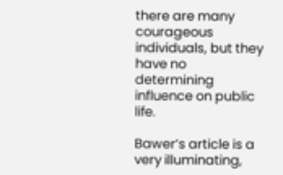there are many courageous individuals, but they have no determining influence on public life.

Bawer’s article is a very illuminating,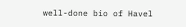well-done bio of Havel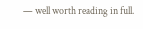— well worth reading in full.